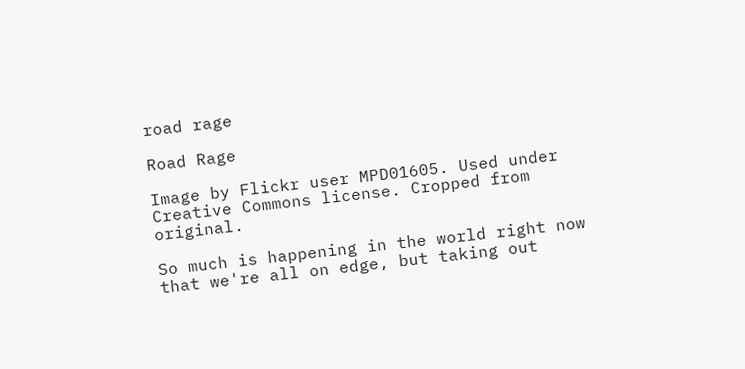road rage

Road Rage

Image by Flickr user MPD01605. Used under Creative Commons license. Cropped from original.

So much is happening in the world right now that we're all on edge, but taking out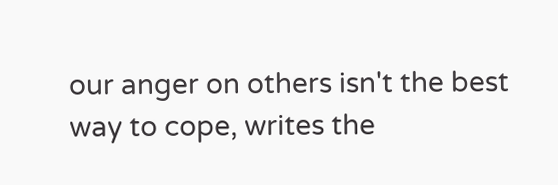our anger on others isn't the best way to cope, writes the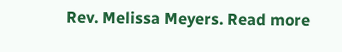Rev. Melissa Meyers. Read more